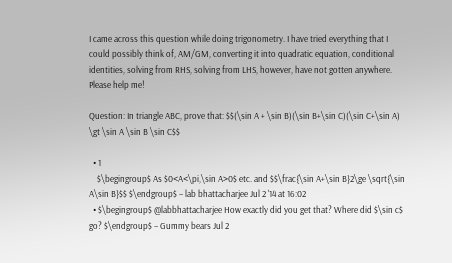I came across this question while doing trigonometry. I have tried everything that I could possibly think of, AM/GM, converting it into quadratic equation, conditional identities, solving from RHS, solving from LHS, however, have not gotten anywhere. Please help me!

Question: In triangle ABC, prove that: $$(\sin A + \sin B)(\sin B+\sin C)(\sin C+\sin A) \gt \sin A \sin B \sin C$$

  • 1
    $\begingroup$ As $0<A<\pi,\sin A>0$ etc. and $$\frac{\sin A+\sin B}2\ge \sqrt{\sin A\sin B}$$ $\endgroup$ – lab bhattacharjee Jul 2 '14 at 16:02
  • $\begingroup$ @labbhattacharjee How exactly did you get that? Where did $\sin c$ go? $\endgroup$ – Gummy bears Jul 2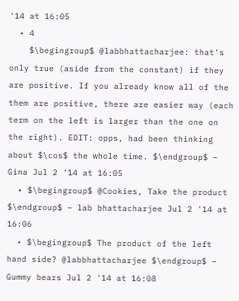'14 at 16:05
  • 4
    $\begingroup$ @labbhattacharjee: that's only true (aside from the constant) if they are positive. If you already know all of the them are positive, there are easier way (each term on the left is larger than the one on the right). EDIT: opps, had been thinking about $\cos$ the whole time. $\endgroup$ – Gina Jul 2 '14 at 16:05
  • $\begingroup$ @Cookies, Take the product $\endgroup$ – lab bhattacharjee Jul 2 '14 at 16:06
  • $\begingroup$ The product of the left hand side? @labbhattacharjee $\endgroup$ – Gummy bears Jul 2 '14 at 16:08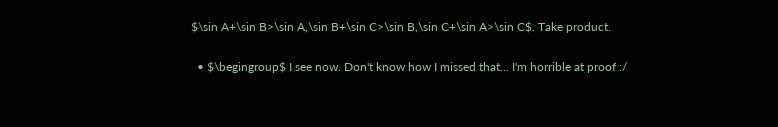$\sin A+\sin B>\sin A,\sin B+\sin C>\sin B,\sin C+\sin A>\sin C$. Take product.

  • $\begingroup$ I see now. Don't know how I missed that... I'm horrible at proof :/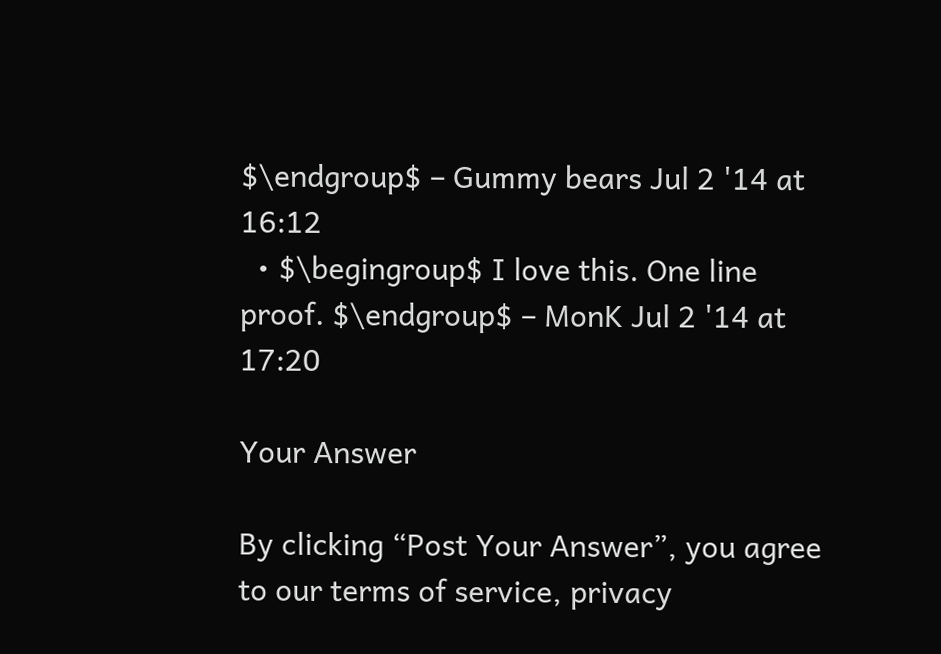$\endgroup$ – Gummy bears Jul 2 '14 at 16:12
  • $\begingroup$ I love this. One line proof. $\endgroup$ – MonK Jul 2 '14 at 17:20

Your Answer

By clicking “Post Your Answer”, you agree to our terms of service, privacy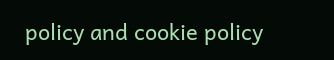policy and cookie policy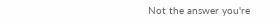Not the answer you're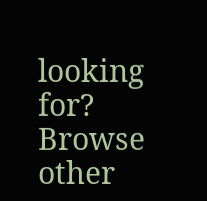looking for? Browse other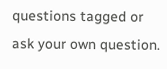questions tagged or ask your own question.